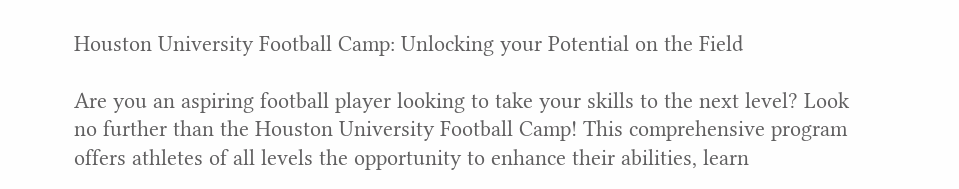Houston University Football Camp: Unlocking your Potential on the Field

Are you an aspiring football player looking to take your skills to the next level? Look no further than the Houston University Football Camp! This comprehensive program offers athletes of all levels the opportunity to enhance their abilities, learn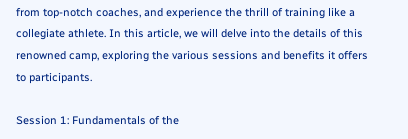from top-notch coaches, and experience the thrill of training like a collegiate athlete. In this article, we will delve into the details of this renowned camp, exploring the various sessions and benefits it offers to participants.

Session 1: Fundamentals of the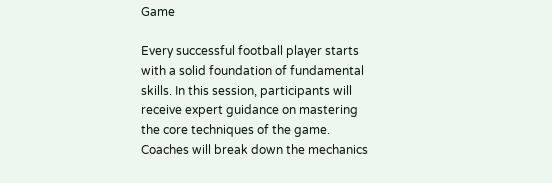Game

Every successful football player starts with a solid foundation of fundamental skills. In this session, participants will receive expert guidance on mastering the core techniques of the game. Coaches will break down the mechanics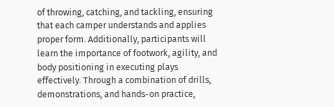of throwing, catching, and tackling, ensuring that each camper understands and applies proper form. Additionally, participants will learn the importance of footwork, agility, and body positioning in executing plays effectively. Through a combination of drills, demonstrations, and hands-on practice,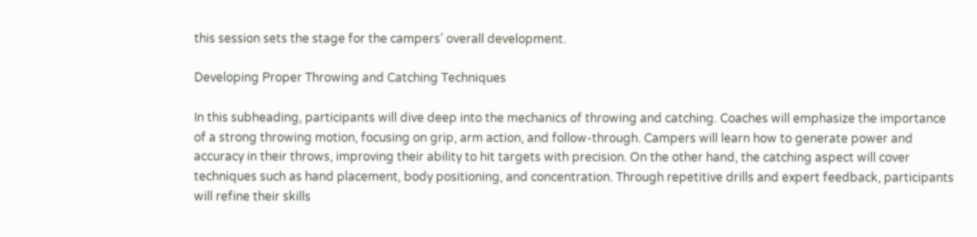this session sets the stage for the campers’ overall development.

Developing Proper Throwing and Catching Techniques

In this subheading, participants will dive deep into the mechanics of throwing and catching. Coaches will emphasize the importance of a strong throwing motion, focusing on grip, arm action, and follow-through. Campers will learn how to generate power and accuracy in their throws, improving their ability to hit targets with precision. On the other hand, the catching aspect will cover techniques such as hand placement, body positioning, and concentration. Through repetitive drills and expert feedback, participants will refine their skills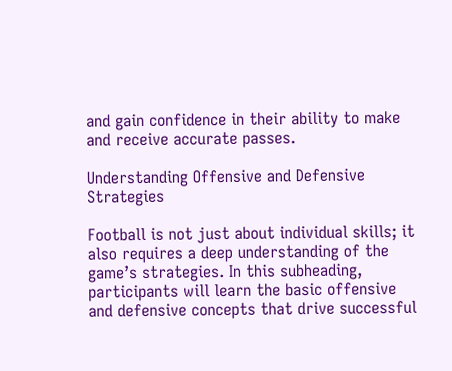and gain confidence in their ability to make and receive accurate passes.

Understanding Offensive and Defensive Strategies

Football is not just about individual skills; it also requires a deep understanding of the game’s strategies. In this subheading, participants will learn the basic offensive and defensive concepts that drive successful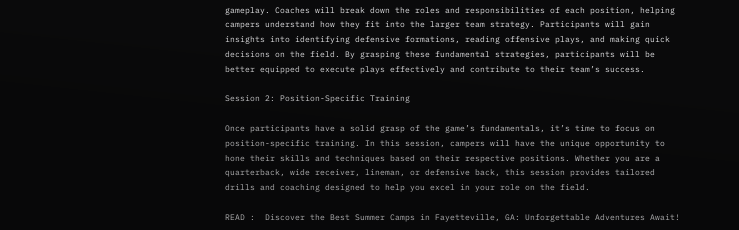gameplay. Coaches will break down the roles and responsibilities of each position, helping campers understand how they fit into the larger team strategy. Participants will gain insights into identifying defensive formations, reading offensive plays, and making quick decisions on the field. By grasping these fundamental strategies, participants will be better equipped to execute plays effectively and contribute to their team’s success.

Session 2: Position-Specific Training

Once participants have a solid grasp of the game’s fundamentals, it’s time to focus on position-specific training. In this session, campers will have the unique opportunity to hone their skills and techniques based on their respective positions. Whether you are a quarterback, wide receiver, lineman, or defensive back, this session provides tailored drills and coaching designed to help you excel in your role on the field.

READ :  Discover the Best Summer Camps in Fayetteville, GA: Unforgettable Adventures Await!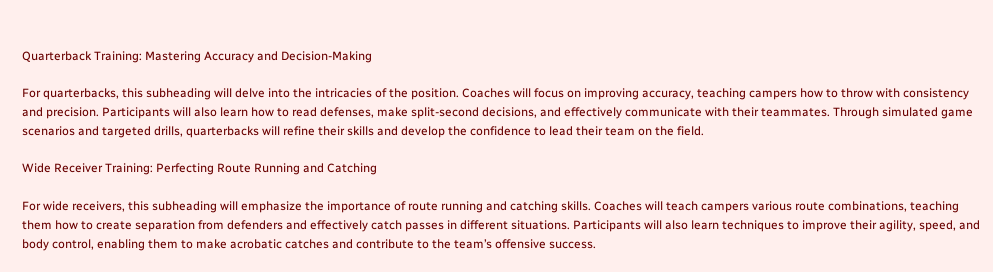Quarterback Training: Mastering Accuracy and Decision-Making

For quarterbacks, this subheading will delve into the intricacies of the position. Coaches will focus on improving accuracy, teaching campers how to throw with consistency and precision. Participants will also learn how to read defenses, make split-second decisions, and effectively communicate with their teammates. Through simulated game scenarios and targeted drills, quarterbacks will refine their skills and develop the confidence to lead their team on the field.

Wide Receiver Training: Perfecting Route Running and Catching

For wide receivers, this subheading will emphasize the importance of route running and catching skills. Coaches will teach campers various route combinations, teaching them how to create separation from defenders and effectively catch passes in different situations. Participants will also learn techniques to improve their agility, speed, and body control, enabling them to make acrobatic catches and contribute to the team’s offensive success.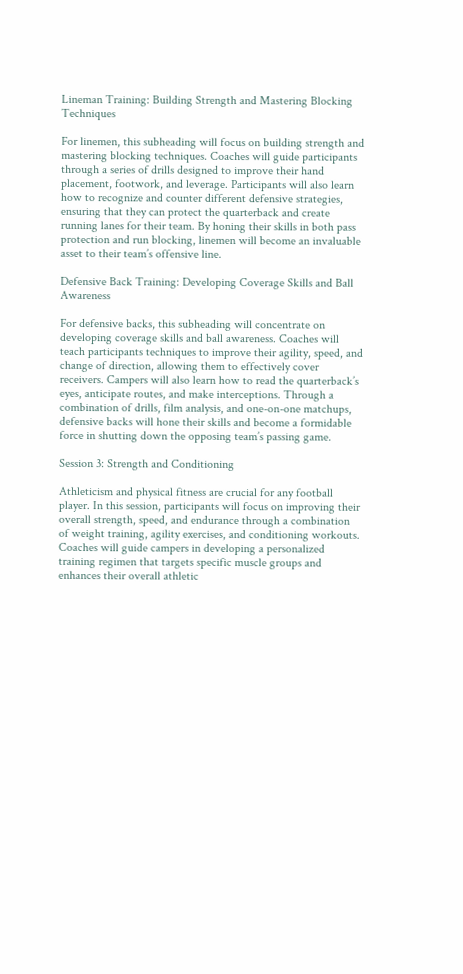Lineman Training: Building Strength and Mastering Blocking Techniques

For linemen, this subheading will focus on building strength and mastering blocking techniques. Coaches will guide participants through a series of drills designed to improve their hand placement, footwork, and leverage. Participants will also learn how to recognize and counter different defensive strategies, ensuring that they can protect the quarterback and create running lanes for their team. By honing their skills in both pass protection and run blocking, linemen will become an invaluable asset to their team’s offensive line.

Defensive Back Training: Developing Coverage Skills and Ball Awareness

For defensive backs, this subheading will concentrate on developing coverage skills and ball awareness. Coaches will teach participants techniques to improve their agility, speed, and change of direction, allowing them to effectively cover receivers. Campers will also learn how to read the quarterback’s eyes, anticipate routes, and make interceptions. Through a combination of drills, film analysis, and one-on-one matchups, defensive backs will hone their skills and become a formidable force in shutting down the opposing team’s passing game.

Session 3: Strength and Conditioning

Athleticism and physical fitness are crucial for any football player. In this session, participants will focus on improving their overall strength, speed, and endurance through a combination of weight training, agility exercises, and conditioning workouts. Coaches will guide campers in developing a personalized training regimen that targets specific muscle groups and enhances their overall athletic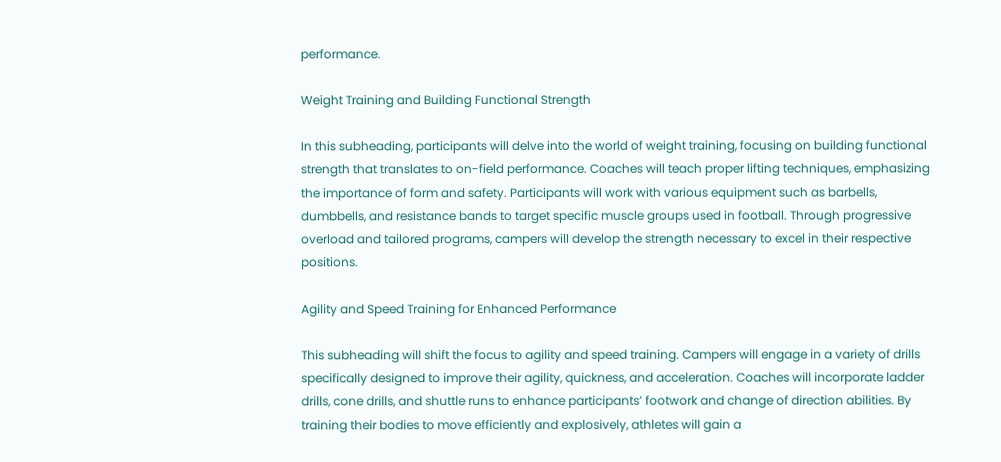performance.

Weight Training and Building Functional Strength

In this subheading, participants will delve into the world of weight training, focusing on building functional strength that translates to on-field performance. Coaches will teach proper lifting techniques, emphasizing the importance of form and safety. Participants will work with various equipment such as barbells, dumbbells, and resistance bands to target specific muscle groups used in football. Through progressive overload and tailored programs, campers will develop the strength necessary to excel in their respective positions.

Agility and Speed Training for Enhanced Performance

This subheading will shift the focus to agility and speed training. Campers will engage in a variety of drills specifically designed to improve their agility, quickness, and acceleration. Coaches will incorporate ladder drills, cone drills, and shuttle runs to enhance participants’ footwork and change of direction abilities. By training their bodies to move efficiently and explosively, athletes will gain a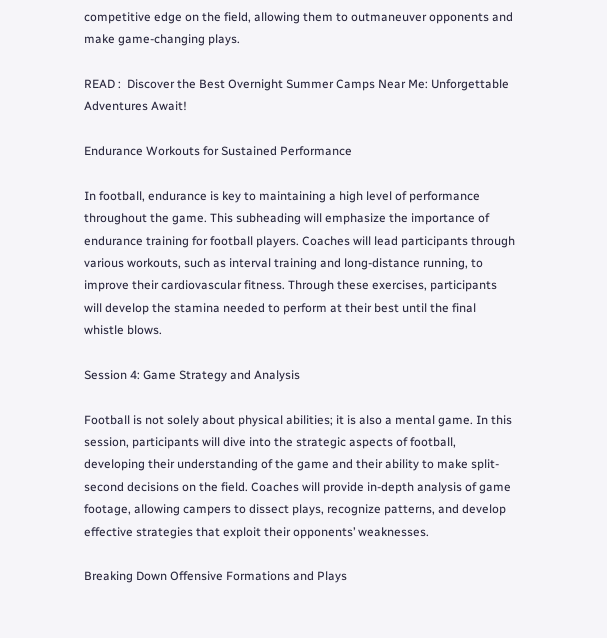competitive edge on the field, allowing them to outmaneuver opponents and make game-changing plays.

READ :  Discover the Best Overnight Summer Camps Near Me: Unforgettable Adventures Await!

Endurance Workouts for Sustained Performance

In football, endurance is key to maintaining a high level of performance throughout the game. This subheading will emphasize the importance of endurance training for football players. Coaches will lead participants through various workouts, such as interval training and long-distance running, to improve their cardiovascular fitness. Through these exercises, participants will develop the stamina needed to perform at their best until the final whistle blows.

Session 4: Game Strategy and Analysis

Football is not solely about physical abilities; it is also a mental game. In this session, participants will dive into the strategic aspects of football, developing their understanding of the game and their ability to make split-second decisions on the field. Coaches will provide in-depth analysis of game footage, allowing campers to dissect plays, recognize patterns, and develop effective strategies that exploit their opponents’ weaknesses.

Breaking Down Offensive Formations and Plays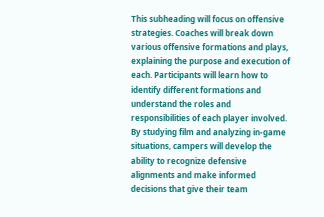This subheading will focus on offensive strategies. Coaches will break down various offensive formations and plays, explaining the purpose and execution of each. Participants will learn how to identify different formations and understand the roles and responsibilities of each player involved. By studying film and analyzing in-game situations, campers will develop the ability to recognize defensive alignments and make informed decisions that give their team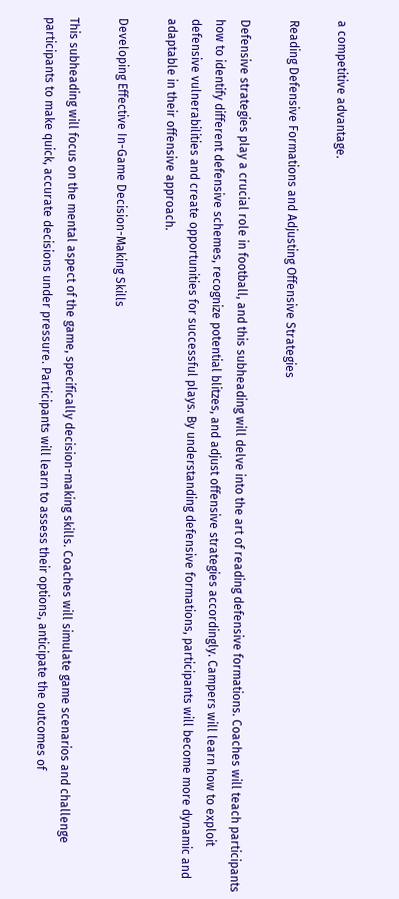a competitive advantage.

Reading Defensive Formations and Adjusting Offensive Strategies

Defensive strategies play a crucial role in football, and this subheading will delve into the art of reading defensive formations. Coaches will teach participants how to identify different defensive schemes, recognize potential blitzes, and adjust offensive strategies accordingly. Campers will learn how to exploit defensive vulnerabilities and create opportunities for successful plays. By understanding defensive formations, participants will become more dynamic and adaptable in their offensive approach.

Developing Effective In-Game Decision-Making Skills

This subheading will focus on the mental aspect of the game, specifically decision-making skills. Coaches will simulate game scenarios and challenge participants to make quick, accurate decisions under pressure. Participants will learn to assess their options, anticipate the outcomes of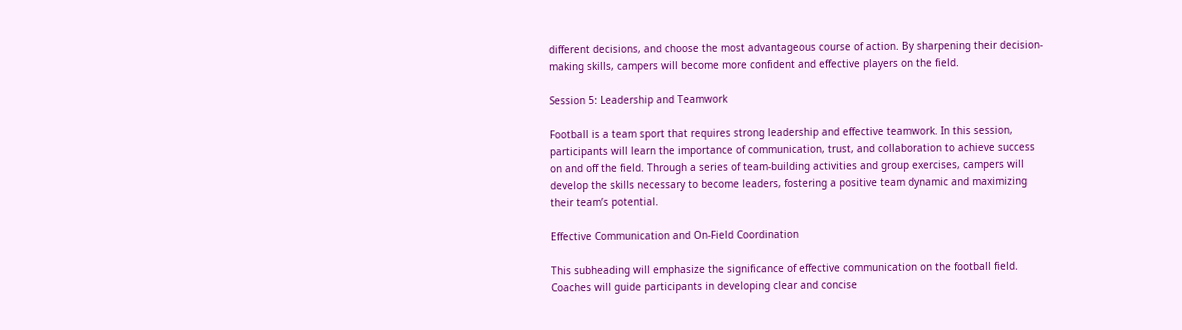different decisions, and choose the most advantageous course of action. By sharpening their decision-making skills, campers will become more confident and effective players on the field.

Session 5: Leadership and Teamwork

Football is a team sport that requires strong leadership and effective teamwork. In this session, participants will learn the importance of communication, trust, and collaboration to achieve success on and off the field. Through a series of team-building activities and group exercises, campers will develop the skills necessary to become leaders, fostering a positive team dynamic and maximizing their team’s potential.

Effective Communication and On-Field Coordination

This subheading will emphasize the significance of effective communication on the football field. Coaches will guide participants in developing clear and concise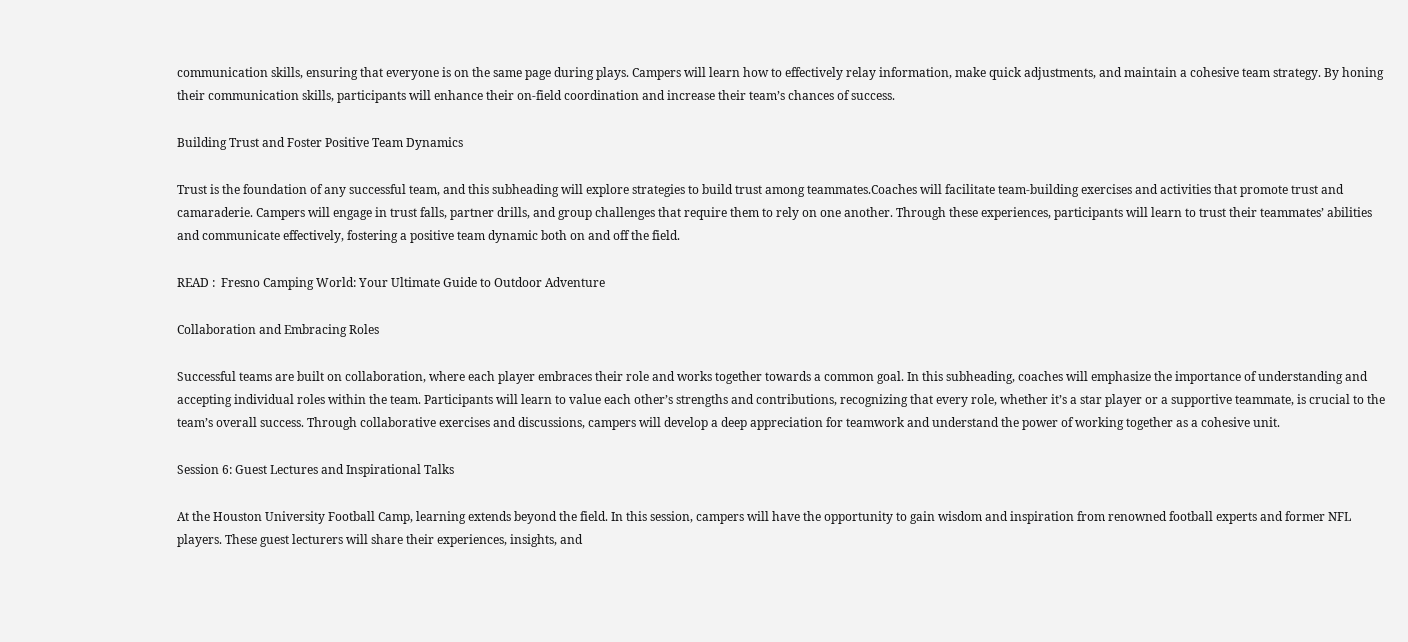communication skills, ensuring that everyone is on the same page during plays. Campers will learn how to effectively relay information, make quick adjustments, and maintain a cohesive team strategy. By honing their communication skills, participants will enhance their on-field coordination and increase their team’s chances of success.

Building Trust and Foster Positive Team Dynamics

Trust is the foundation of any successful team, and this subheading will explore strategies to build trust among teammates.Coaches will facilitate team-building exercises and activities that promote trust and camaraderie. Campers will engage in trust falls, partner drills, and group challenges that require them to rely on one another. Through these experiences, participants will learn to trust their teammates’ abilities and communicate effectively, fostering a positive team dynamic both on and off the field.

READ :  Fresno Camping World: Your Ultimate Guide to Outdoor Adventure

Collaboration and Embracing Roles

Successful teams are built on collaboration, where each player embraces their role and works together towards a common goal. In this subheading, coaches will emphasize the importance of understanding and accepting individual roles within the team. Participants will learn to value each other’s strengths and contributions, recognizing that every role, whether it’s a star player or a supportive teammate, is crucial to the team’s overall success. Through collaborative exercises and discussions, campers will develop a deep appreciation for teamwork and understand the power of working together as a cohesive unit.

Session 6: Guest Lectures and Inspirational Talks

At the Houston University Football Camp, learning extends beyond the field. In this session, campers will have the opportunity to gain wisdom and inspiration from renowned football experts and former NFL players. These guest lecturers will share their experiences, insights, and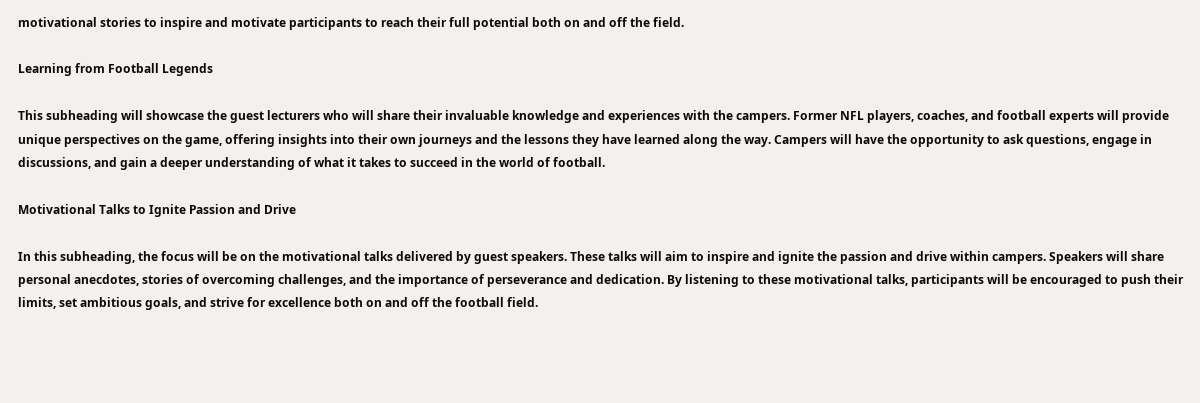motivational stories to inspire and motivate participants to reach their full potential both on and off the field.

Learning from Football Legends

This subheading will showcase the guest lecturers who will share their invaluable knowledge and experiences with the campers. Former NFL players, coaches, and football experts will provide unique perspectives on the game, offering insights into their own journeys and the lessons they have learned along the way. Campers will have the opportunity to ask questions, engage in discussions, and gain a deeper understanding of what it takes to succeed in the world of football.

Motivational Talks to Ignite Passion and Drive

In this subheading, the focus will be on the motivational talks delivered by guest speakers. These talks will aim to inspire and ignite the passion and drive within campers. Speakers will share personal anecdotes, stories of overcoming challenges, and the importance of perseverance and dedication. By listening to these motivational talks, participants will be encouraged to push their limits, set ambitious goals, and strive for excellence both on and off the football field.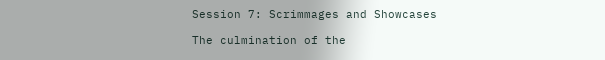Session 7: Scrimmages and Showcases

The culmination of the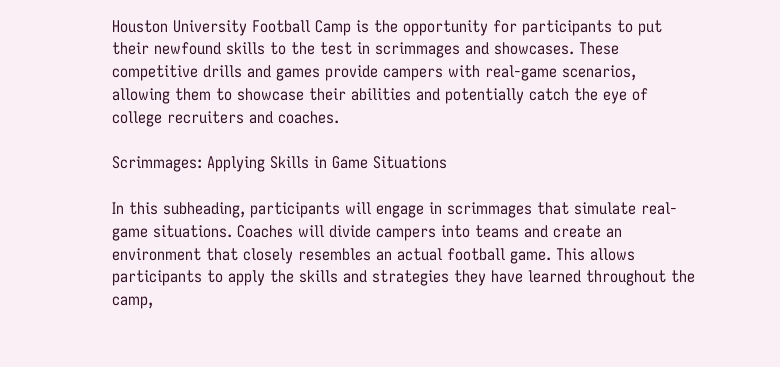Houston University Football Camp is the opportunity for participants to put their newfound skills to the test in scrimmages and showcases. These competitive drills and games provide campers with real-game scenarios, allowing them to showcase their abilities and potentially catch the eye of college recruiters and coaches.

Scrimmages: Applying Skills in Game Situations

In this subheading, participants will engage in scrimmages that simulate real-game situations. Coaches will divide campers into teams and create an environment that closely resembles an actual football game. This allows participants to apply the skills and strategies they have learned throughout the camp,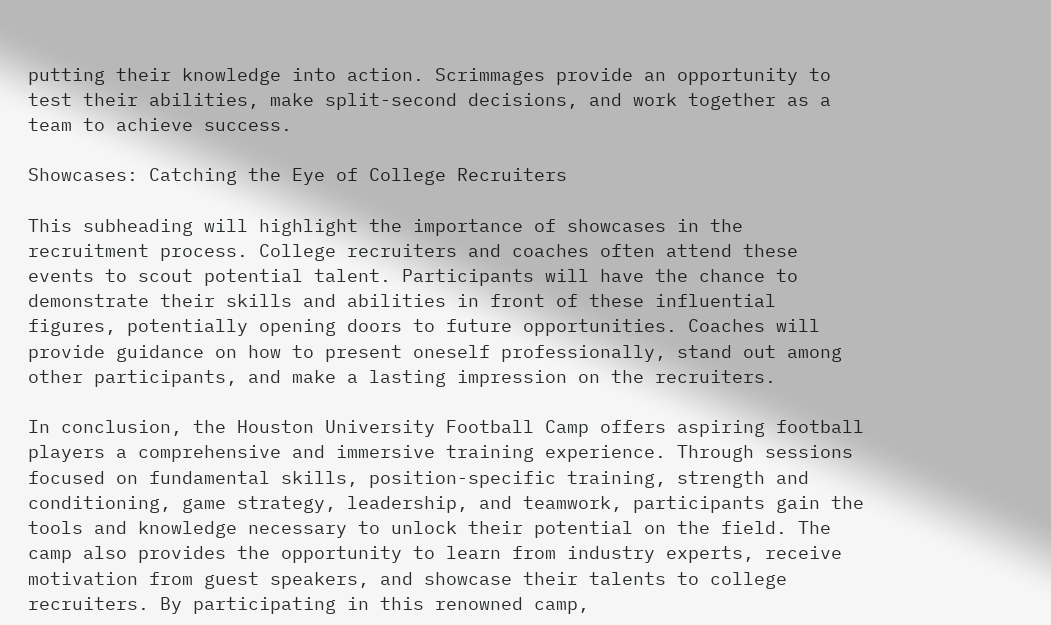putting their knowledge into action. Scrimmages provide an opportunity to test their abilities, make split-second decisions, and work together as a team to achieve success.

Showcases: Catching the Eye of College Recruiters

This subheading will highlight the importance of showcases in the recruitment process. College recruiters and coaches often attend these events to scout potential talent. Participants will have the chance to demonstrate their skills and abilities in front of these influential figures, potentially opening doors to future opportunities. Coaches will provide guidance on how to present oneself professionally, stand out among other participants, and make a lasting impression on the recruiters.

In conclusion, the Houston University Football Camp offers aspiring football players a comprehensive and immersive training experience. Through sessions focused on fundamental skills, position-specific training, strength and conditioning, game strategy, leadership, and teamwork, participants gain the tools and knowledge necessary to unlock their potential on the field. The camp also provides the opportunity to learn from industry experts, receive motivation from guest speakers, and showcase their talents to college recruiters. By participating in this renowned camp,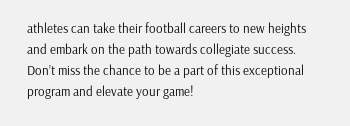athletes can take their football careers to new heights and embark on the path towards collegiate success. Don’t miss the chance to be a part of this exceptional program and elevate your game!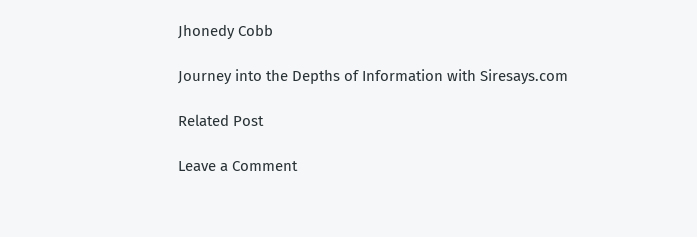Jhonedy Cobb

Journey into the Depths of Information with Siresays.com

Related Post

Leave a Comment